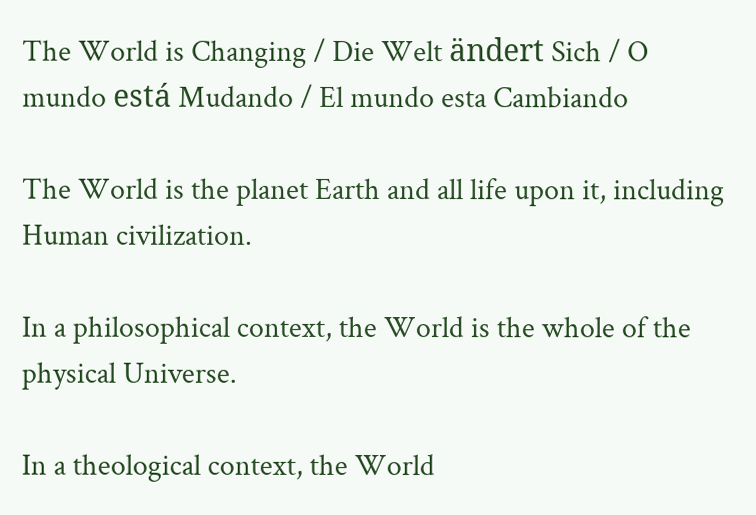The World is Changing / Die Welt ändert Sich / O mundo está Mudando / El mundo esta Cambiando

The World is the planet Earth and all life upon it, including Human civilization.

In a philosophical context, the World is the whole of the physical Universe.

In a theological context, the World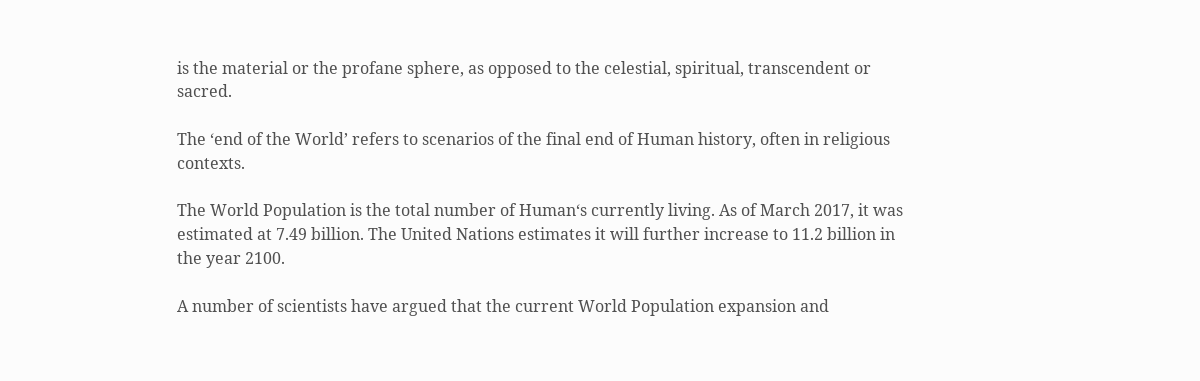is the material or the profane sphere, as opposed to the celestial, spiritual, transcendent or sacred.

The ‘end of the World’ refers to scenarios of the final end of Human history, often in religious contexts.

The World Population is the total number of Human‘s currently living. As of March 2017, it was estimated at 7.49 billion. The United Nations estimates it will further increase to 11.2 billion in the year 2100.

A number of scientists have argued that the current World Population expansion and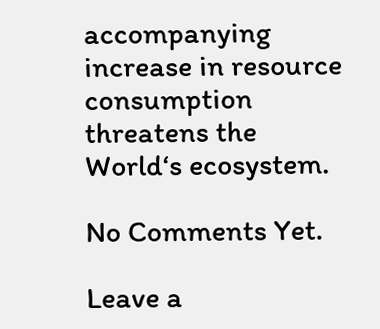accompanying increase in resource consumption threatens the World‘s ecosystem.

No Comments Yet.

Leave a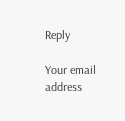Reply

Your email address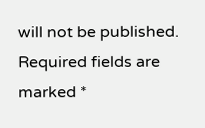will not be published. Required fields are marked *